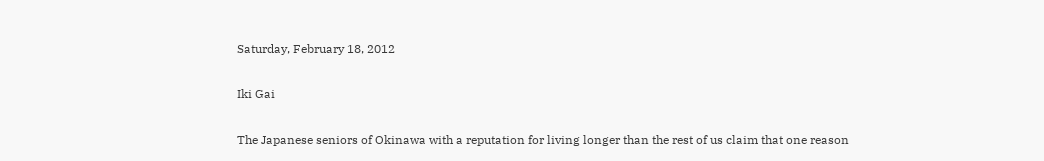Saturday, February 18, 2012

Iki Gai

The Japanese seniors of Okinawa with a reputation for living longer than the rest of us claim that one reason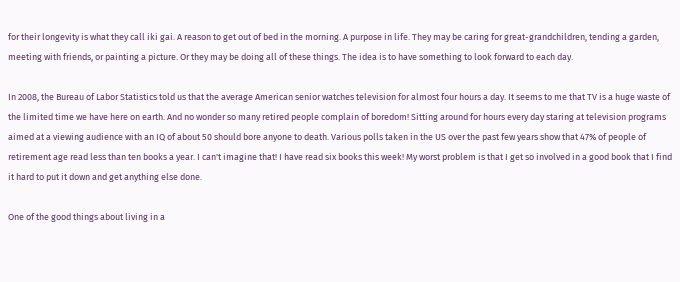for their longevity is what they call iki gai. A reason to get out of bed in the morning. A purpose in life. They may be caring for great-grandchildren, tending a garden, meeting with friends, or painting a picture. Or they may be doing all of these things. The idea is to have something to look forward to each day.

In 2008, the Bureau of Labor Statistics told us that the average American senior watches television for almost four hours a day. It seems to me that TV is a huge waste of the limited time we have here on earth. And no wonder so many retired people complain of boredom! Sitting around for hours every day staring at television programs aimed at a viewing audience with an IQ of about 50 should bore anyone to death. Various polls taken in the US over the past few years show that 47% of people of retirement age read less than ten books a year. I can't imagine that! I have read six books this week! My worst problem is that I get so involved in a good book that I find it hard to put it down and get anything else done.

One of the good things about living in a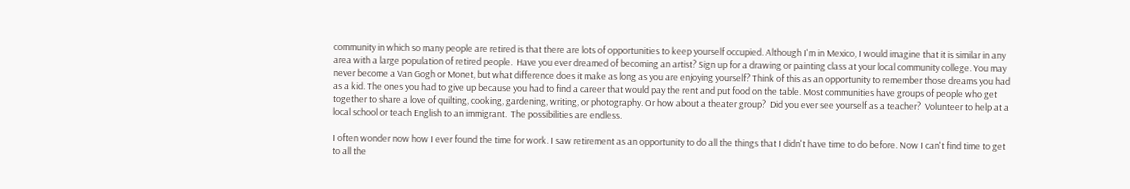community in which so many people are retired is that there are lots of opportunities to keep yourself occupied. Although I'm in Mexico, I would imagine that it is similar in any area with a large population of retired people.  Have you ever dreamed of becoming an artist? Sign up for a drawing or painting class at your local community college. You may never become a Van Gogh or Monet, but what difference does it make as long as you are enjoying yourself? Think of this as an opportunity to remember those dreams you had as a kid. The ones you had to give up because you had to find a career that would pay the rent and put food on the table. Most communities have groups of people who get together to share a love of quilting, cooking, gardening, writing, or photography. Or how about a theater group?  Did you ever see yourself as a teacher?  Volunteer to help at a local school or teach English to an immigrant.  The possibilities are endless.

I often wonder now how I ever found the time for work. I saw retirement as an opportunity to do all the things that I didn't have time to do before. Now I can't find time to get to all the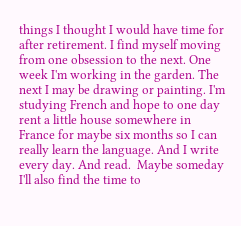things I thought I would have time for after retirement. I find myself moving from one obsession to the next. One week I'm working in the garden. The next I may be drawing or painting. I'm studying French and hope to one day rent a little house somewhere in France for maybe six months so I can really learn the language. And I write every day. And read.  Maybe someday I'll also find the time to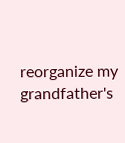reorganize my grandfather's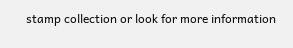stamp collection or look for more information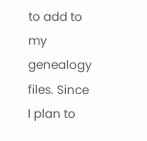to add to my genealogy files. Since I plan to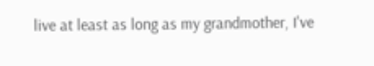live at least as long as my grandmother, I've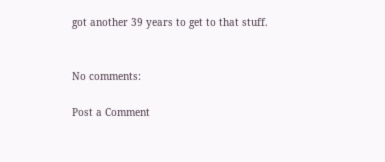got another 39 years to get to that stuff.


No comments:

Post a Comment